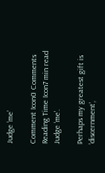Judge ‘me’

Comment Icon0 Comments
Reading Time Icon7 min read
Judge ‘me’.

Perhaps my greatest gift is ‘discernment’,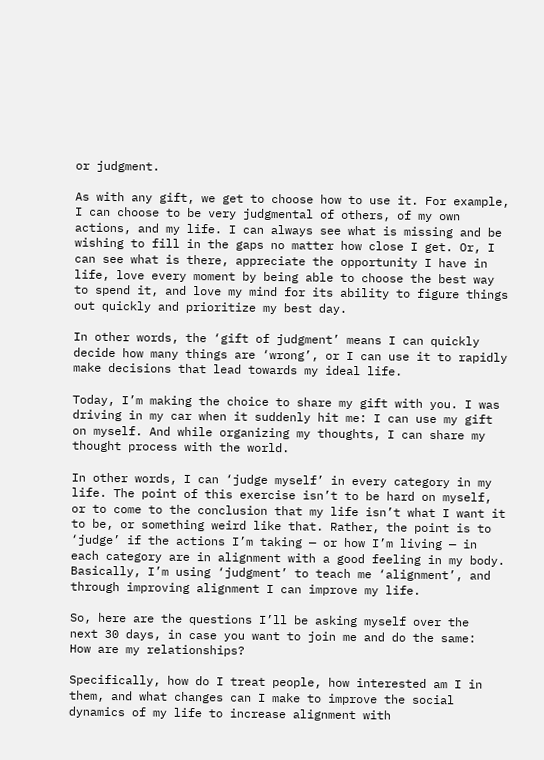or judgment.

As with any gift, we get to choose how to use it. For example, I can choose to be very judgmental of others, of my own actions, and my life. I can always see what is missing and be wishing to fill in the gaps no matter how close I get. Or, I can see what is there, appreciate the opportunity I have in life, love every moment by being able to choose the best way to spend it, and love my mind for its ability to figure things out quickly and prioritize my best day.

In other words, the ‘gift of judgment’ means I can quickly decide how many things are ‘wrong’, or I can use it to rapidly make decisions that lead towards my ideal life.

Today, I’m making the choice to share my gift with you. I was driving in my car when it suddenly hit me: I can use my gift on myself. And while organizing my thoughts, I can share my thought process with the world.

In other words, I can ‘judge myself’ in every category in my life. The point of this exercise isn’t to be hard on myself, or to come to the conclusion that my life isn’t what I want it to be, or something weird like that. Rather, the point is to ‘judge’ if the actions I’m taking — or how I’m living — in each category are in alignment with a good feeling in my body. Basically, I’m using ‘judgment’ to teach me ‘alignment’, and through improving alignment I can improve my life.

So, here are the questions I’ll be asking myself over the
next 30 days, in case you want to join me and do the same:
How are my relationships?

Specifically, how do I treat people, how interested am I in them, and what changes can I make to improve the social dynamics of my life to increase alignment with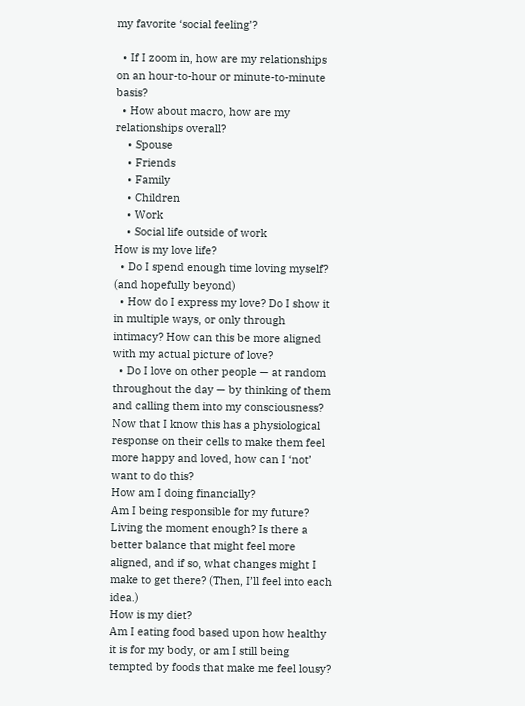my favorite ‘social feeling’?

  • If I zoom in, how are my relationships on an hour-to-hour or minute-to-minute basis?
  • How about macro, how are my relationships overall?
    • Spouse
    • Friends
    • Family
    • Children
    • Work
    • Social life outside of work
How is my love life?
  • Do I spend enough time loving myself? (and hopefully beyond)
  • How do I express my love? Do I show it in multiple ways, or only through intimacy? How can this be more aligned with my actual picture of love?
  • Do I love on other people — at random throughout the day — by thinking of them and calling them into my consciousness? Now that I know this has a physiological response on their cells to make them feel more happy and loved, how can I ‘not’ want to do this?
How am I doing financially?
Am I being responsible for my future? Living the moment enough? Is there a better balance that might feel more aligned, and if so, what changes might I make to get there? (Then, I’ll feel into each idea.)
How is my diet?
Am I eating food based upon how healthy it is for my body, or am I still being tempted by foods that make me feel lousy?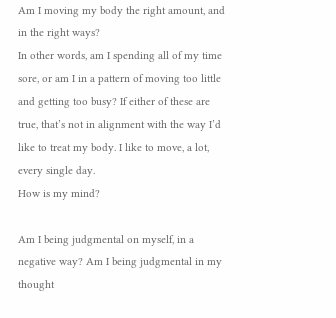Am I moving my body the right amount, and in the right ways?
In other words, am I spending all of my time sore, or am I in a pattern of moving too little and getting too busy? If either of these are true, that’s not in alignment with the way I’d like to treat my body. I like to move, a lot, every single day.
How is my mind?

Am I being judgmental on myself, in a negative way? Am I being judgmental in my thought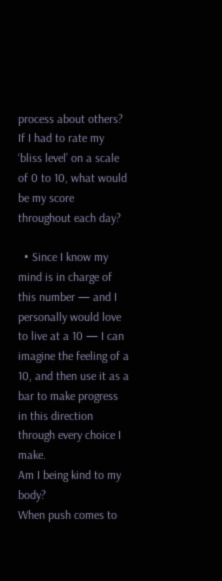process about others? If I had to rate my ‘bliss level’ on a scale of 0 to 10, what would be my score throughout each day?

  • Since I know my mind is in charge of this number — and I personally would love to live at a 10 — I can imagine the feeling of a 10, and then use it as a bar to make progress in this direction through every choice I make.
Am I being kind to my body?
When push comes to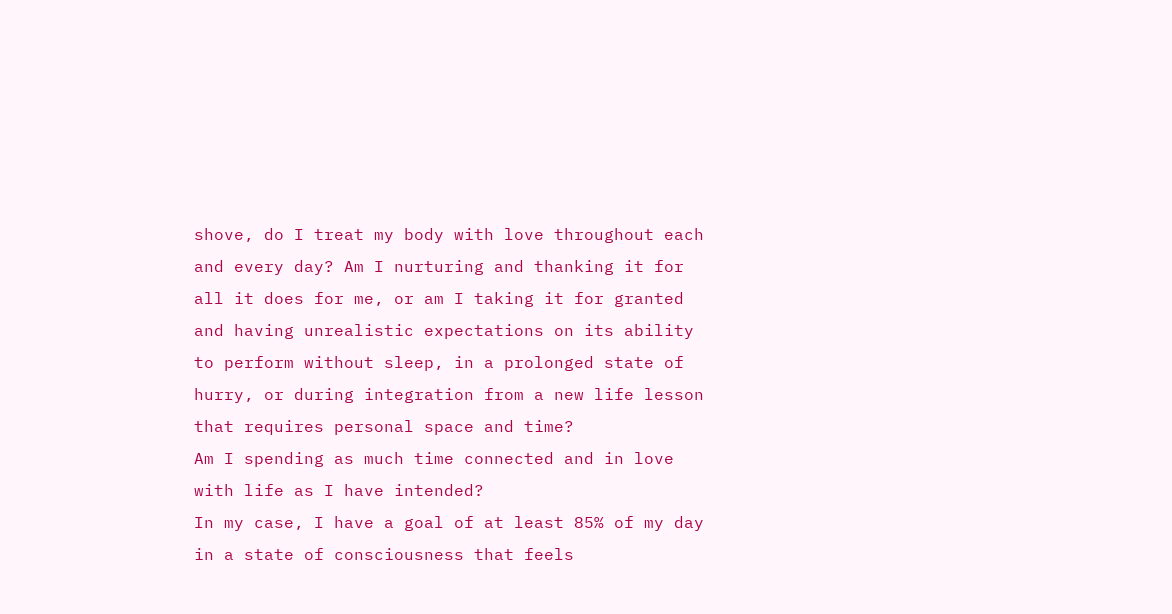shove, do I treat my body with love throughout each and every day? Am I nurturing and thanking it for all it does for me, or am I taking it for granted and having unrealistic expectations on its ability to perform without sleep, in a prolonged state of hurry, or during integration from a new life lesson that requires personal space and time?
Am I spending as much time connected and in love with life as I have intended?
In my case, I have a goal of at least 85% of my day in a state of consciousness that feels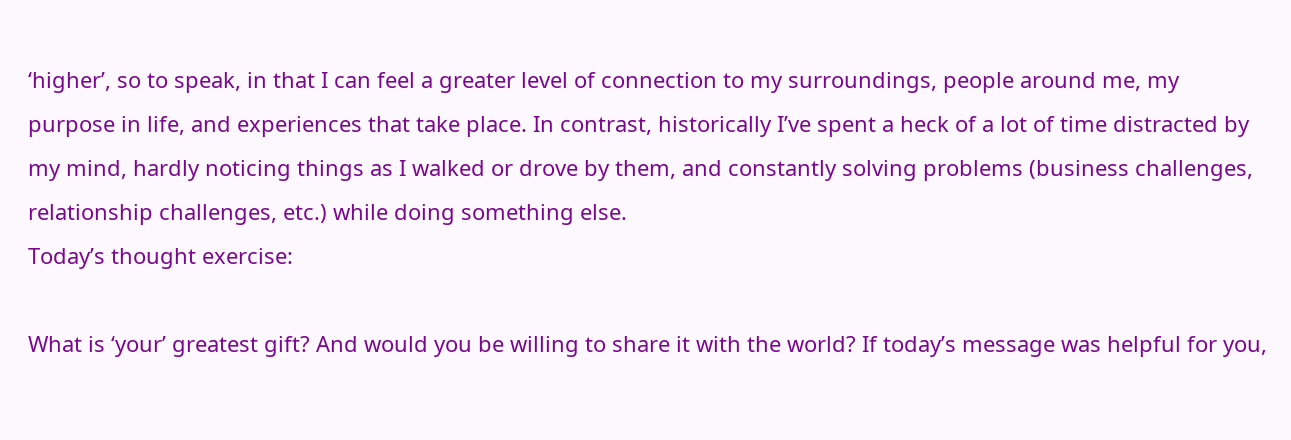‘higher’, so to speak, in that I can feel a greater level of connection to my surroundings, people around me, my purpose in life, and experiences that take place. In contrast, historically I’ve spent a heck of a lot of time distracted by my mind, hardly noticing things as I walked or drove by them, and constantly solving problems (business challenges, relationship challenges, etc.) while doing something else.
Today’s thought exercise:

What is ‘your’ greatest gift? And would you be willing to share it with the world? If today’s message was helpful for you,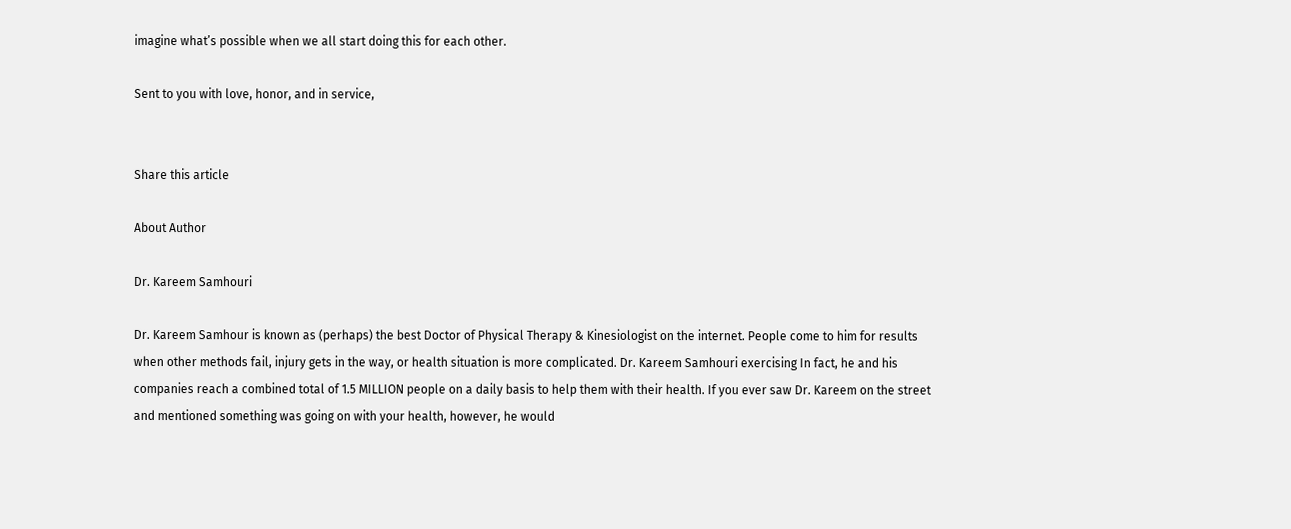imagine what’s possible when we all start doing this for each other.

Sent to you with love, honor, and in service,


Share this article

About Author

Dr. Kareem Samhouri

Dr. Kareem Samhour is known as (perhaps) the best Doctor of Physical Therapy & Kinesiologist on the internet. People come to him for results when other methods fail, injury gets in the way, or health situation is more complicated. Dr. Kareem Samhouri exercising In fact, he and his companies reach a combined total of 1.5 MILLION people on a daily basis to help them with their health. If you ever saw Dr. Kareem on the street and mentioned something was going on with your health, however, he would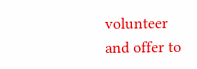volunteer and offer to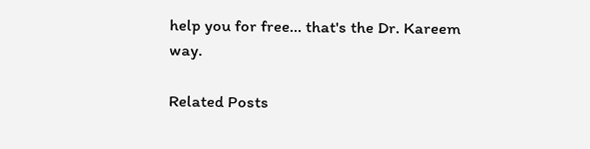help you for free... that's the Dr. Kareem way.

Related Posts